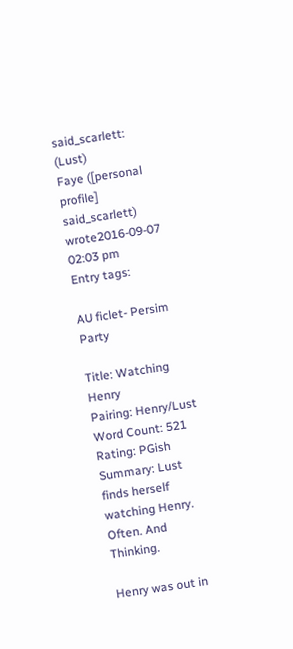said_scarlett: (Lust)
Faye ([personal profile] said_scarlett) wrote2016-09-07 02:03 pm
Entry tags:

AU ficlet- Persim Party

Title: Watching Henry
Pairing: Henry/Lust
Word Count: 521
Rating: PGish
Summary: Lust finds herself watching Henry. Often. And Thinking.

Henry was out in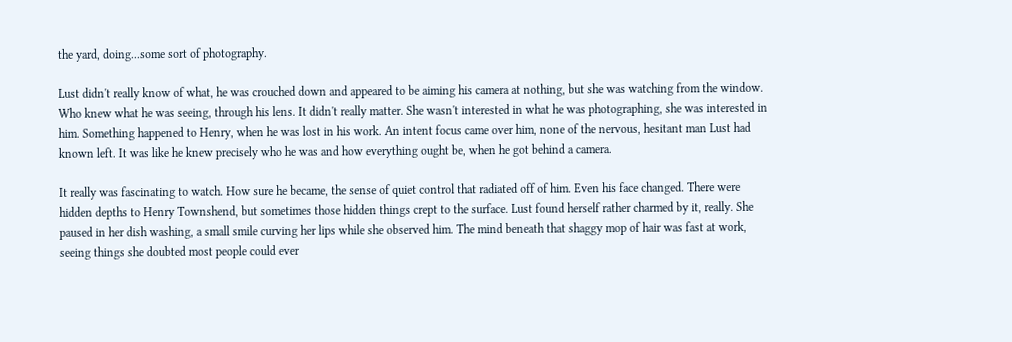the yard, doing...some sort of photography.

Lust didn't really know of what, he was crouched down and appeared to be aiming his camera at nothing, but she was watching from the window. Who knew what he was seeing, through his lens. It didn't really matter. She wasn't interested in what he was photographing, she was interested in him. Something happened to Henry, when he was lost in his work. An intent focus came over him, none of the nervous, hesitant man Lust had known left. It was like he knew precisely who he was and how everything ought be, when he got behind a camera.

It really was fascinating to watch. How sure he became, the sense of quiet control that radiated off of him. Even his face changed. There were hidden depths to Henry Townshend, but sometimes those hidden things crept to the surface. Lust found herself rather charmed by it, really. She paused in her dish washing, a small smile curving her lips while she observed him. The mind beneath that shaggy mop of hair was fast at work, seeing things she doubted most people could ever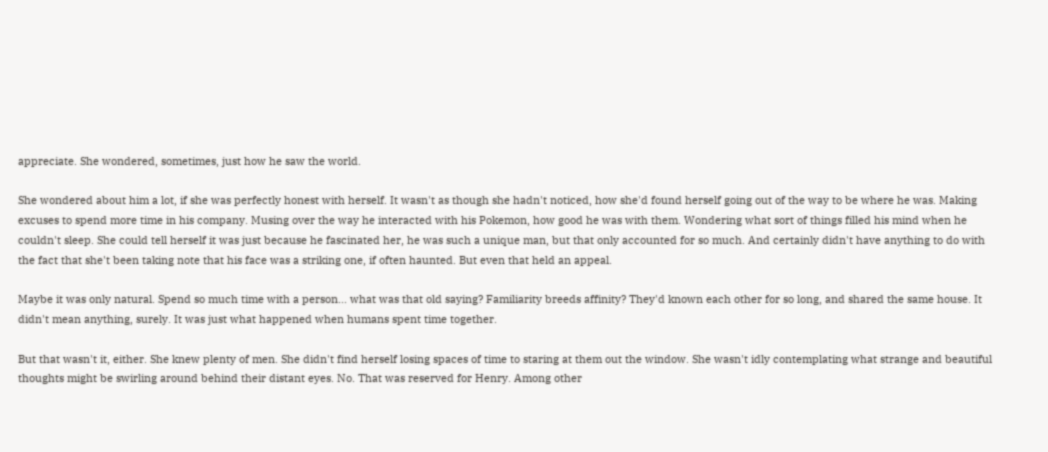appreciate. She wondered, sometimes, just how he saw the world.

She wondered about him a lot, if she was perfectly honest with herself. It wasn't as though she hadn't noticed, how she'd found herself going out of the way to be where he was. Making excuses to spend more time in his company. Musing over the way he interacted with his Pokemon, how good he was with them. Wondering what sort of things filled his mind when he couldn't sleep. She could tell herself it was just because he fascinated her, he was such a unique man, but that only accounted for so much. And certainly didn't have anything to do with the fact that she't been taking note that his face was a striking one, if often haunted. But even that held an appeal.

Maybe it was only natural. Spend so much time with a person... what was that old saying? Familiarity breeds affinity? They'd known each other for so long, and shared the same house. It didn't mean anything, surely. It was just what happened when humans spent time together.

But that wasn't it, either. She knew plenty of men. She didn't find herself losing spaces of time to staring at them out the window. She wasn't idly contemplating what strange and beautiful thoughts might be swirling around behind their distant eyes. No. That was reserved for Henry. Among other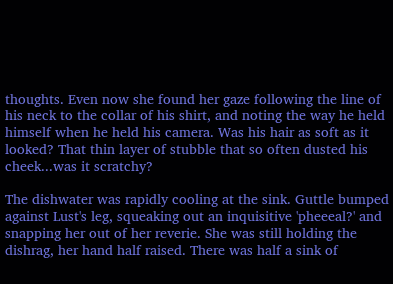thoughts. Even now she found her gaze following the line of his neck to the collar of his shirt, and noting the way he held himself when he held his camera. Was his hair as soft as it looked? That thin layer of stubble that so often dusted his cheek...was it scratchy?

The dishwater was rapidly cooling at the sink. Guttle bumped against Lust's leg, squeaking out an inquisitive 'pheeeal?' and snapping her out of her reverie. She was still holding the dishrag, her hand half raised. There was half a sink of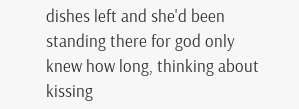dishes left and she'd been standing there for god only knew how long, thinking about kissing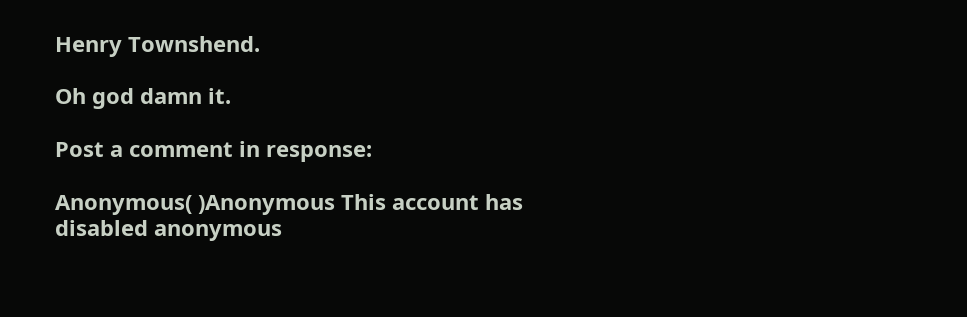Henry Townshend.

Oh god damn it.

Post a comment in response:

Anonymous( )Anonymous This account has disabled anonymous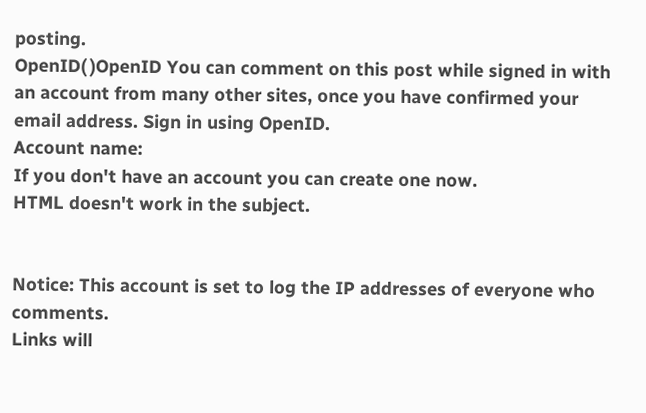posting.
OpenID( )OpenID You can comment on this post while signed in with an account from many other sites, once you have confirmed your email address. Sign in using OpenID.
Account name:
If you don't have an account you can create one now.
HTML doesn't work in the subject.


Notice: This account is set to log the IP addresses of everyone who comments.
Links will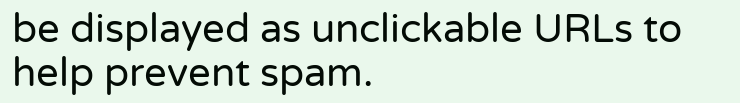be displayed as unclickable URLs to help prevent spam.